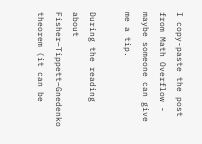I copy-paste the post from Math Overflow - maybe someone can give me a tip.

During the reading about Fisher–Tippett–Gnedenko theorem (it can be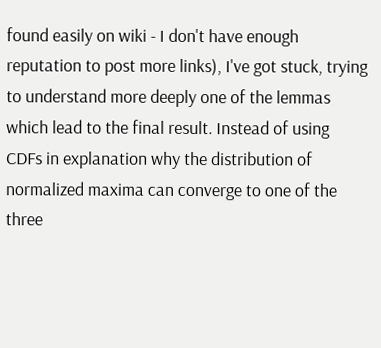found easily on wiki - I don't have enough reputation to post more links), I've got stuck, trying to understand more deeply one of the lemmas which lead to the final result. Instead of using CDFs in explanation why the distribution of normalized maxima can converge to one of the three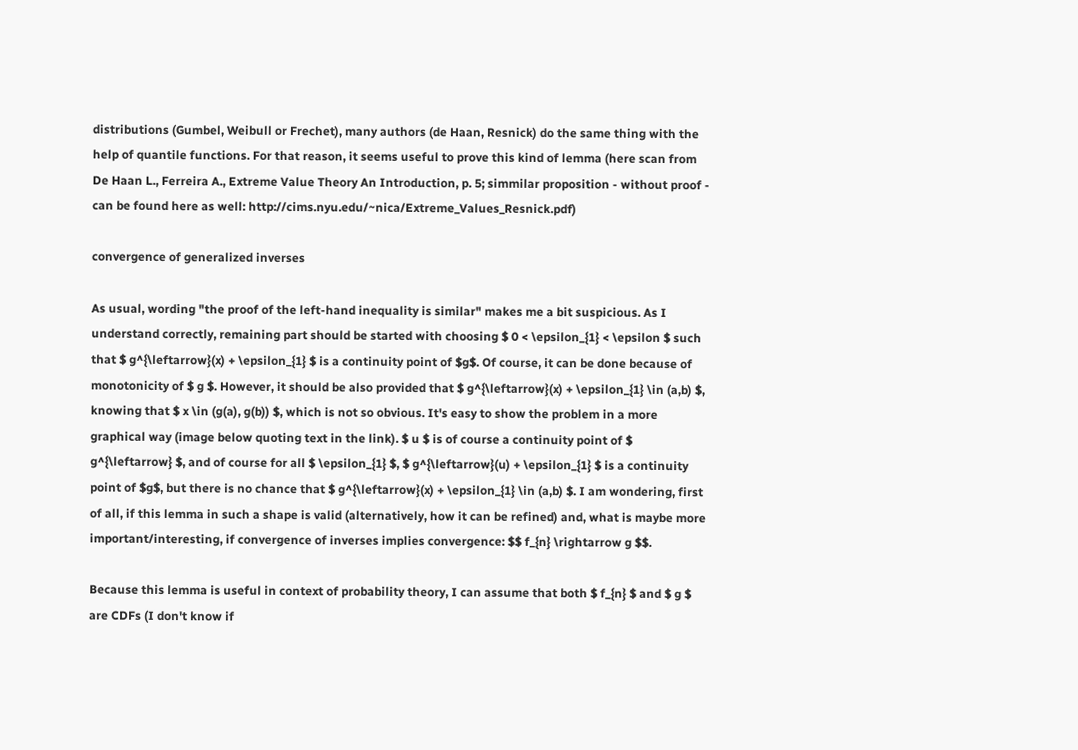distributions (Gumbel, Weibull or Frechet), many authors (de Haan, Resnick) do the same thing with the help of quantile functions. For that reason, it seems useful to prove this kind of lemma (here scan from De Haan L., Ferreira A., Extreme Value Theory An Introduction, p. 5; simmilar proposition - without proof - can be found here as well: http://cims.nyu.edu/~nica/Extreme_Values_Resnick.pdf)

convergence of generalized inverses

As usual, wording "the proof of the left-hand inequality is similar" makes me a bit suspicious. As I understand correctly, remaining part should be started with choosing $ 0 < \epsilon_{1} < \epsilon $ such that $ g^{\leftarrow}(x) + \epsilon_{1} $ is a continuity point of $g$. Of course, it can be done because of monotonicity of $ g $. However, it should be also provided that $ g^{\leftarrow}(x) + \epsilon_{1} \in (a,b) $, knowing that $ x \in (g(a), g(b)) $, which is not so obvious. It's easy to show the problem in a more graphical way (image below quoting text in the link). $ u $ is of course a continuity point of $ g^{\leftarrow} $, and of course for all $ \epsilon_{1} $, $ g^{\leftarrow}(u) + \epsilon_{1} $ is a continuity point of $g$, but there is no chance that $ g^{\leftarrow}(x) + \epsilon_{1} \in (a,b) $. I am wondering, first of all, if this lemma in such a shape is valid (alternatively, how it can be refined) and, what is maybe more important/interesting, if convergence of inverses implies convergence: $$ f_{n} \rightarrow g $$.

Because this lemma is useful in context of probability theory, I can assume that both $ f_{n} $ and $ g $ are CDFs (I don't know if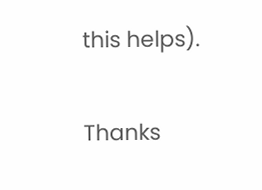this helps).

Thanks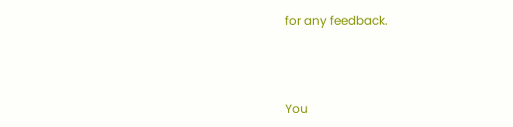for any feedback.



You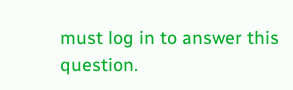must log in to answer this question.